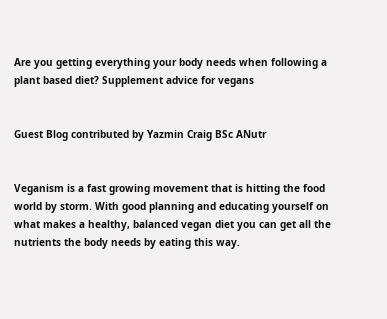Are you getting everything your body needs when following a plant based diet? Supplement advice for vegans


Guest Blog contributed by Yazmin Craig BSc ANutr


Veganism is a fast growing movement that is hitting the food world by storm. With good planning and educating yourself on what makes a healthy, balanced vegan diet you can get all the nutrients the body needs by eating this way.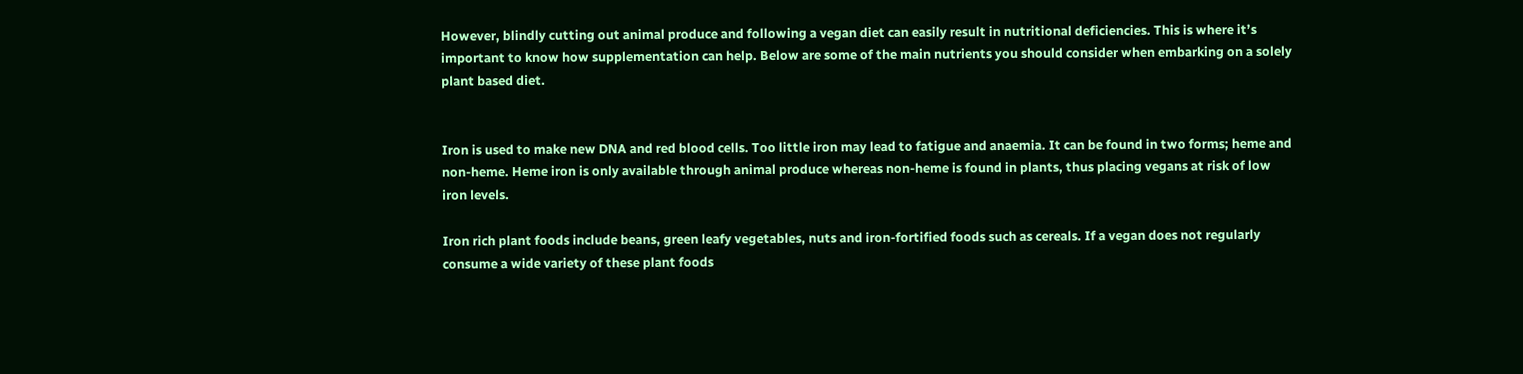However, blindly cutting out animal produce and following a vegan diet can easily result in nutritional deficiencies. This is where it’s important to know how supplementation can help. Below are some of the main nutrients you should consider when embarking on a solely plant based diet.


Iron is used to make new DNA and red blood cells. Too little iron may lead to fatigue and anaemia. It can be found in two forms; heme and non-heme. Heme iron is only available through animal produce whereas non-heme is found in plants, thus placing vegans at risk of low iron levels.

Iron rich plant foods include beans, green leafy vegetables, nuts and iron-fortified foods such as cereals. If a vegan does not regularly consume a wide variety of these plant foods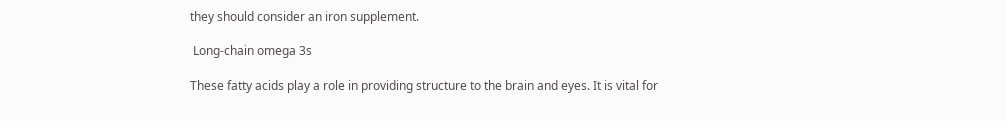they should consider an iron supplement.

 Long-chain omega 3s

These fatty acids play a role in providing structure to the brain and eyes. It is vital for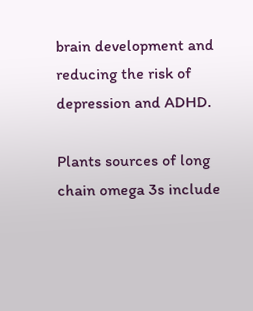brain development and reducing the risk of depression and ADHD.

Plants sources of long chain omega 3s include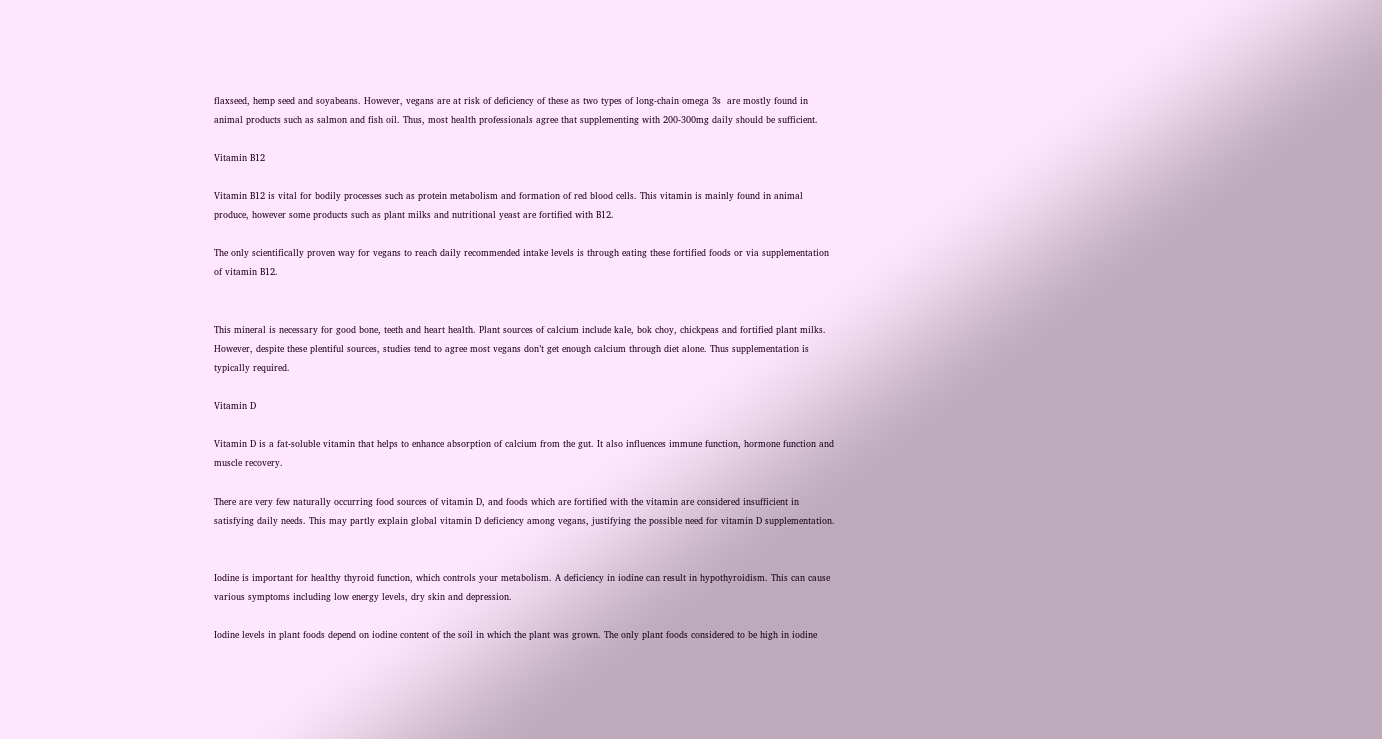flaxseed, hemp seed and soyabeans. However, vegans are at risk of deficiency of these as two types of long-chain omega 3s  are mostly found in animal products such as salmon and fish oil. Thus, most health professionals agree that supplementing with 200-300mg daily should be sufficient.

Vitamin B12

Vitamin B12 is vital for bodily processes such as protein metabolism and formation of red blood cells. This vitamin is mainly found in animal produce, however some products such as plant milks and nutritional yeast are fortified with B12.

The only scientifically proven way for vegans to reach daily recommended intake levels is through eating these fortified foods or via supplementation of vitamin B12.


This mineral is necessary for good bone, teeth and heart health. Plant sources of calcium include kale, bok choy, chickpeas and fortified plant milks. However, despite these plentiful sources, studies tend to agree most vegans don’t get enough calcium through diet alone. Thus supplementation is typically required.

Vitamin D

Vitamin D is a fat-soluble vitamin that helps to enhance absorption of calcium from the gut. It also influences immune function, hormone function and muscle recovery.

There are very few naturally occurring food sources of vitamin D, and foods which are fortified with the vitamin are considered insufficient in satisfying daily needs. This may partly explain global vitamin D deficiency among vegans, justifying the possible need for vitamin D supplementation.


Iodine is important for healthy thyroid function, which controls your metabolism. A deficiency in iodine can result in hypothyroidism. This can cause various symptoms including low energy levels, dry skin and depression.

Iodine levels in plant foods depend on iodine content of the soil in which the plant was grown. The only plant foods considered to be high in iodine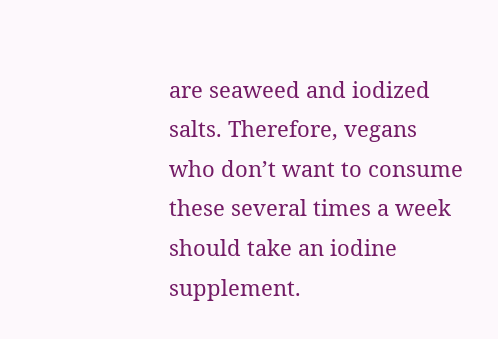are seaweed and iodized salts. Therefore, vegans who don’t want to consume these several times a week should take an iodine supplement.